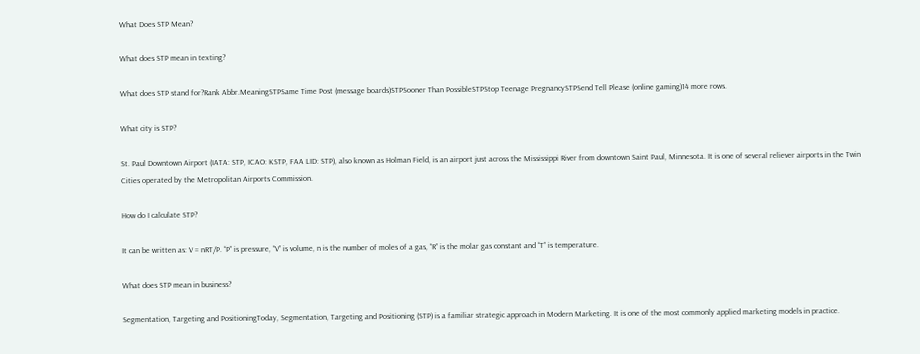What Does STP Mean?

What does STP mean in texting?

What does STP stand for?Rank Abbr.MeaningSTPSame Time Post (message boards)STPSooner Than PossibleSTPStop Teenage PregnancySTPSend Tell Please (online gaming)14 more rows.

What city is STP?

St. Paul Downtown Airport (IATA: STP, ICAO: KSTP, FAA LID: STP), also known as Holman Field, is an airport just across the Mississippi River from downtown Saint Paul, Minnesota. It is one of several reliever airports in the Twin Cities operated by the Metropolitan Airports Commission.

How do I calculate STP?

It can be written as: V = nRT/P. “P” is pressure, “V” is volume, n is the number of moles of a gas, “R” is the molar gas constant and “T” is temperature.

What does STP mean in business?

Segmentation, Targeting and PositioningToday, Segmentation, Targeting and Positioning (STP) is a familiar strategic approach in Modern Marketing. It is one of the most commonly applied marketing models in practice.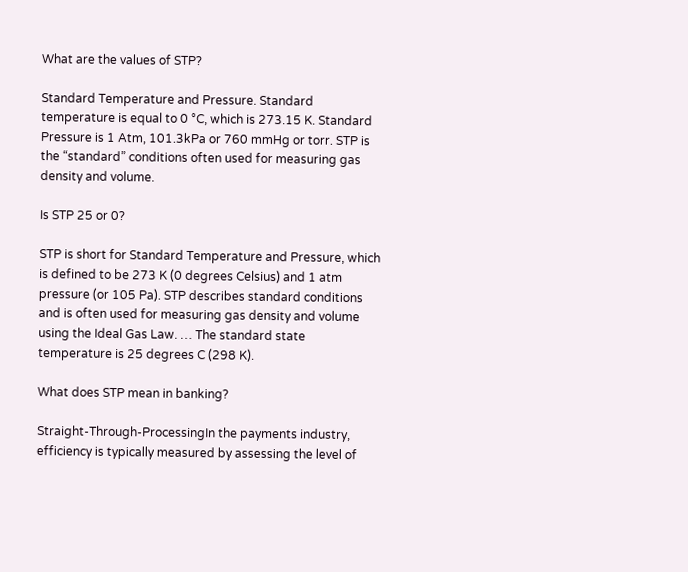What are the values of STP?

Standard Temperature and Pressure. Standard temperature is equal to 0 °C, which is 273.15 K. Standard Pressure is 1 Atm, 101.3kPa or 760 mmHg or torr. STP is the “standard” conditions often used for measuring gas density and volume.

Is STP 25 or 0?

STP is short for Standard Temperature and Pressure, which is defined to be 273 K (0 degrees Celsius) and 1 atm pressure (or 105 Pa). STP describes standard conditions and is often used for measuring gas density and volume using the Ideal Gas Law. … The standard state temperature is 25 degrees C (298 K).

What does STP mean in banking?

Straight-Through-ProcessingIn the payments industry, efficiency is typically measured by assessing the level of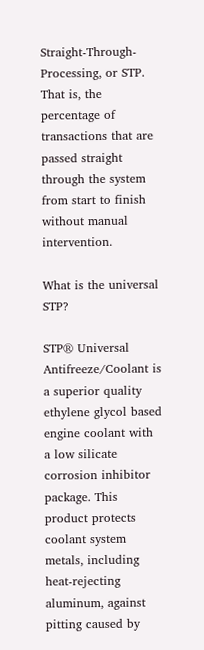Straight-Through-Processing, or STP. That is, the percentage of transactions that are passed straight through the system from start to finish without manual intervention.

What is the universal STP?

STP® Universal Antifreeze/Coolant is a superior quality ethylene glycol based engine coolant with a low silicate corrosion inhibitor package. This product protects coolant system metals, including heat-rejecting aluminum, against pitting caused by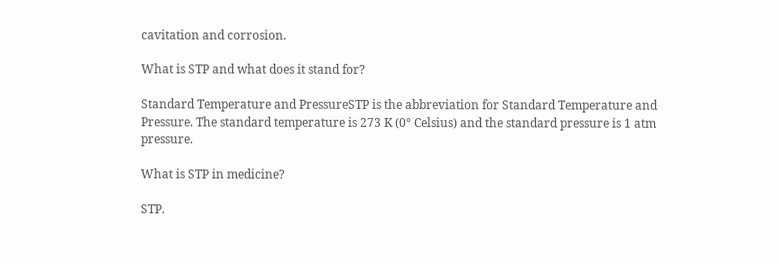cavitation and corrosion.

What is STP and what does it stand for?

Standard Temperature and PressureSTP is the abbreviation for Standard Temperature and Pressure. The standard temperature is 273 K (0° Celsius) and the standard pressure is 1 atm pressure.

What is STP in medicine?

STP.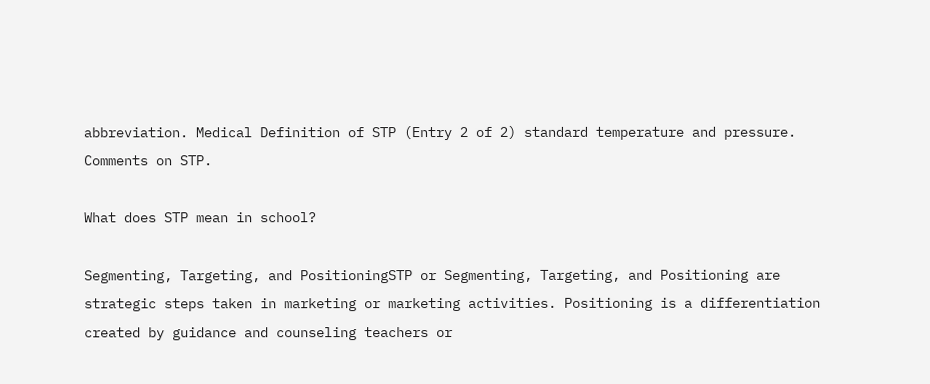abbreviation. Medical Definition of STP (Entry 2 of 2) standard temperature and pressure. Comments on STP.

What does STP mean in school?

Segmenting, Targeting, and PositioningSTP or Segmenting, Targeting, and Positioning are strategic steps taken in marketing or marketing activities. Positioning is a differentiation created by guidance and counseling teachers or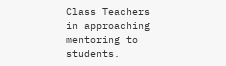Class Teachers in approaching mentoring to students.